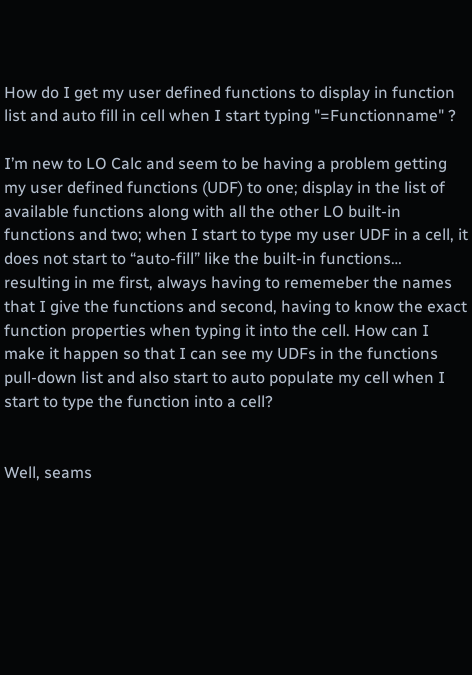How do I get my user defined functions to display in function list and auto fill in cell when I start typing "=Functionname" ?

I’m new to LO Calc and seem to be having a problem getting my user defined functions (UDF) to one; display in the list of available functions along with all the other LO built-in functions and two; when I start to type my user UDF in a cell, it does not start to “auto-fill” like the built-in functions… resulting in me first, always having to rememeber the names that I give the functions and second, having to know the exact function properties when typing it into the cell. How can I make it happen so that I can see my UDFs in the functions pull-down list and also start to auto populate my cell when I start to type the function into a cell?


Well, seams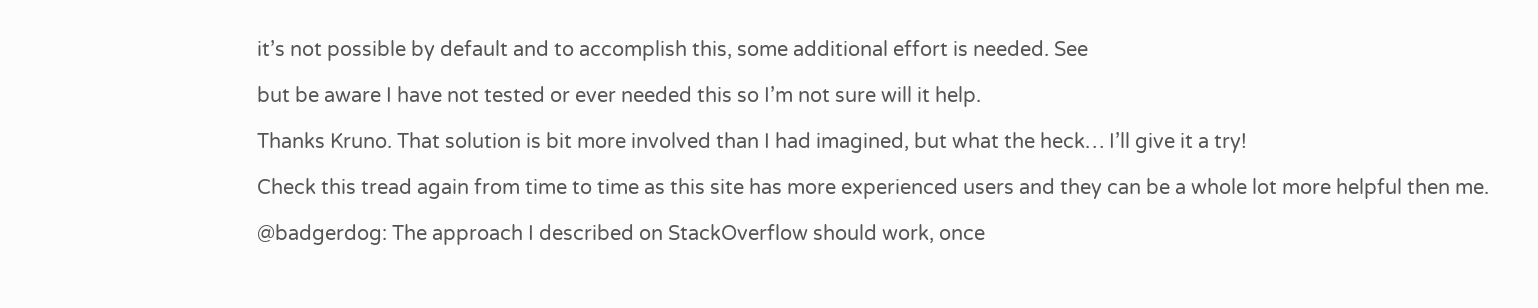it’s not possible by default and to accomplish this, some additional effort is needed. See

but be aware I have not tested or ever needed this so I’m not sure will it help.

Thanks Kruno. That solution is bit more involved than I had imagined, but what the heck… I’ll give it a try!

Check this tread again from time to time as this site has more experienced users and they can be a whole lot more helpful then me.

@badgerdog: The approach I described on StackOverflow should work, once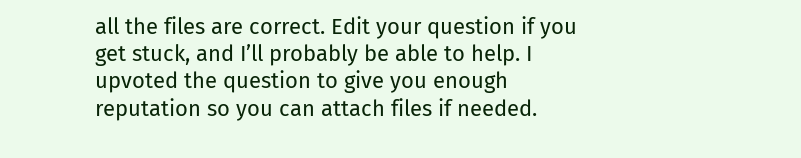all the files are correct. Edit your question if you get stuck, and I’ll probably be able to help. I upvoted the question to give you enough reputation so you can attach files if needed.